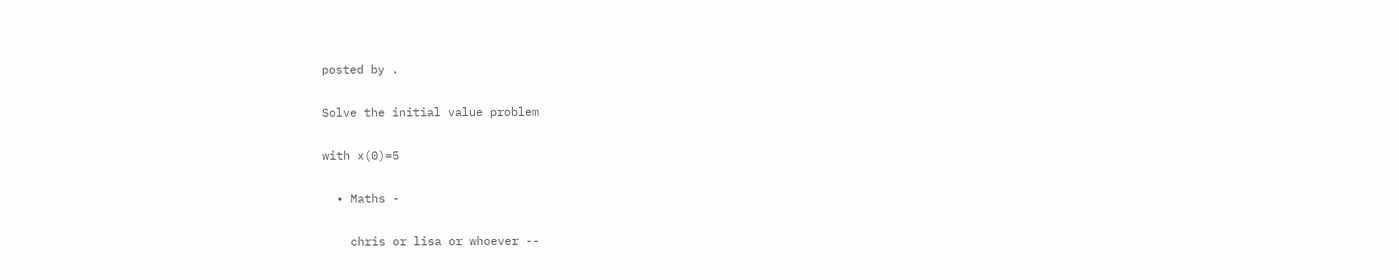posted by .

Solve the initial value problem

with x(0)=5

  • Maths -

    chris or lisa or whoever --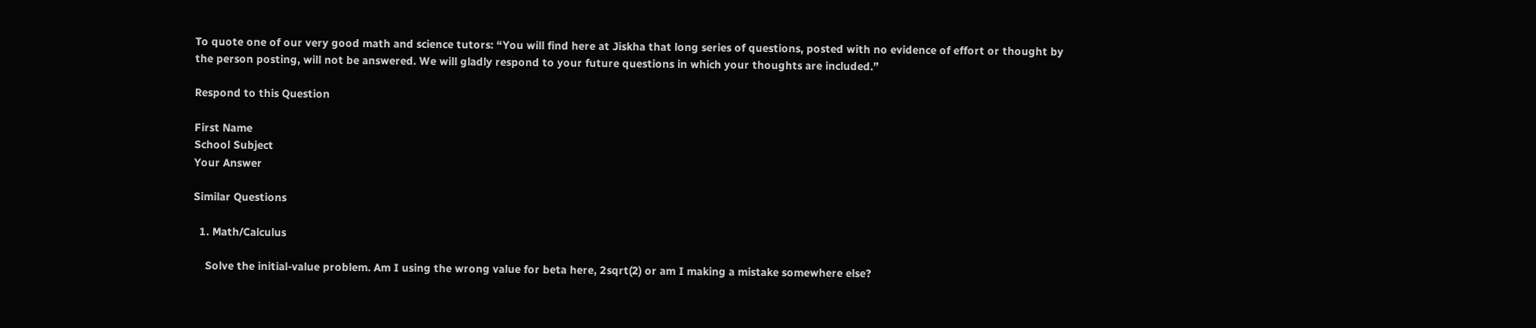To quote one of our very good math and science tutors: “You will find here at Jiskha that long series of questions, posted with no evidence of effort or thought by the person posting, will not be answered. We will gladly respond to your future questions in which your thoughts are included.”

Respond to this Question

First Name
School Subject
Your Answer

Similar Questions

  1. Math/Calculus

    Solve the initial-value problem. Am I using the wrong value for beta here, 2sqrt(2) or am I making a mistake somewhere else?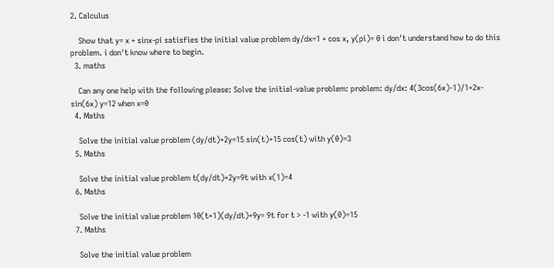2. Calculus

    Show that y= x + sinx-pi satisfies the initial value problem dy/dx=1 + cos x, y(pi)= 0 i don't understand how to do this problem. i don't know where to begin.
  3. maths

    Can any one help with the following please: Solve the initial-value problem: problem: dy/dx: 4(3cos(6x)-1)/1+2x-sin(6x) y=12 when x=0
  4. Maths

    Solve the initial value problem (dy/dt)+2y=15 sin(t)+15 cos(t) with y(0)=3
  5. Maths

    Solve the initial value problem t(dy/dt)+2y=9t with x(1)=4
  6. Maths

    Solve the initial value problem 10(t+1)(dy/dt)+9y= 9t for t > -1 with y(0)=15
  7. Maths

    Solve the initial value problem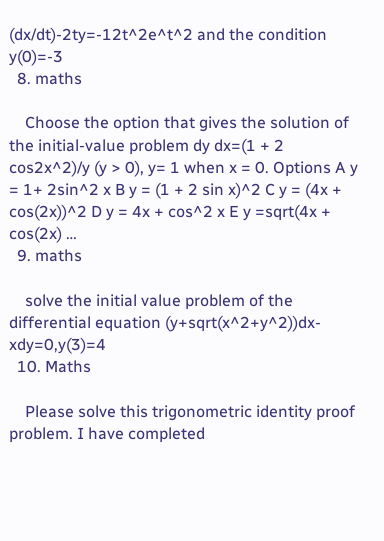(dx/dt)-2ty=-12t^2e^t^2 and the condition y(0)=-3
  8. maths

    Choose the option that gives the solution of the initial-value problem dy dx=(1 + 2 cos2x^2)/y (y > 0), y= 1 when x = 0. Options A y = 1+ 2sin^2 x B y = (1 + 2 sin x)^2 C y = (4x + cos(2x))^2 D y = 4x + cos^2 x E y =sqrt(4x + cos(2x) …
  9. maths

    solve the initial value problem of the differential equation (y+sqrt(x^2+y^2))dx-xdy=0,y(3)=4
  10. Maths

    Please solve this trigonometric identity proof problem. I have completed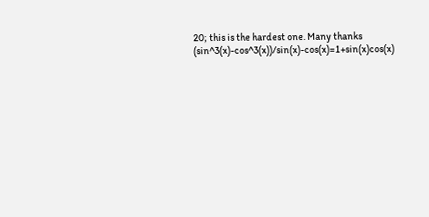20; this is the hardest one. Many thanks (sin^3(x)-cos^3(x))/sin(x)-cos(x)=1+sin(x)cos(x)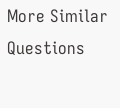More Similar Questions